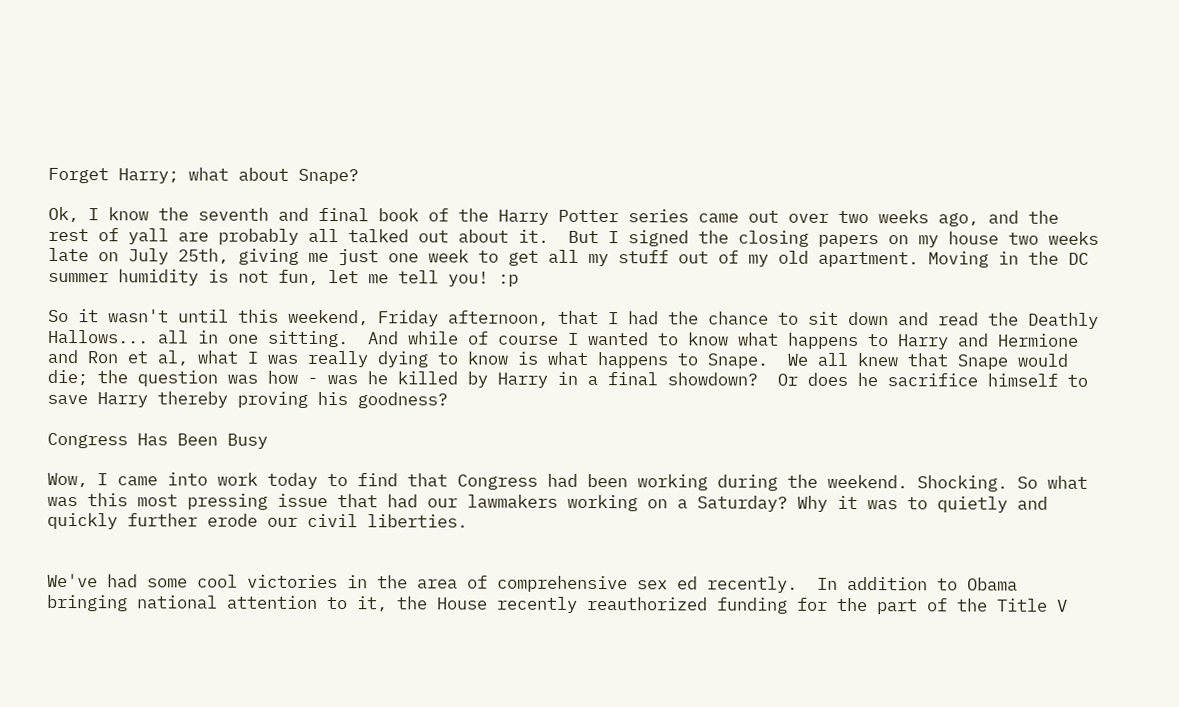Forget Harry; what about Snape?

Ok, I know the seventh and final book of the Harry Potter series came out over two weeks ago, and the rest of yall are probably all talked out about it.  But I signed the closing papers on my house two weeks late on July 25th, giving me just one week to get all my stuff out of my old apartment. Moving in the DC summer humidity is not fun, let me tell you! :p

So it wasn't until this weekend, Friday afternoon, that I had the chance to sit down and read the Deathly Hallows... all in one sitting.  And while of course I wanted to know what happens to Harry and Hermione and Ron et al, what I was really dying to know is what happens to Snape.  We all knew that Snape would die; the question was how - was he killed by Harry in a final showdown?  Or does he sacrifice himself to save Harry thereby proving his goodness?

Congress Has Been Busy

Wow, I came into work today to find that Congress had been working during the weekend. Shocking. So what was this most pressing issue that had our lawmakers working on a Saturday? Why it was to quietly and quickly further erode our civil liberties.


We've had some cool victories in the area of comprehensive sex ed recently.  In addition to Obama bringing national attention to it, the House recently reauthorized funding for the part of the Title V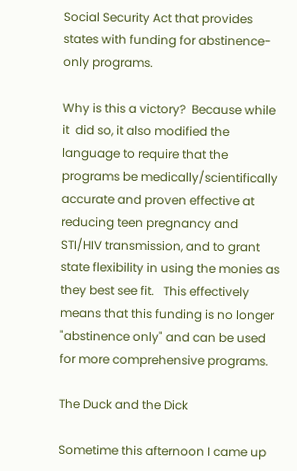Social Security Act that provides states with funding for abstinence-only programs.

Why is this a victory?  Because while it  did so, it also modified the language to require that the programs be medically/scientifically accurate and proven effective at reducing teen pregnancy and STI/HIV transmission, and to grant state flexibility in using the monies as they best see fit.   This effectively means that this funding is no longer "abstinence only" and can be used for more comprehensive programs.

The Duck and the Dick

Sometime this afternoon I came up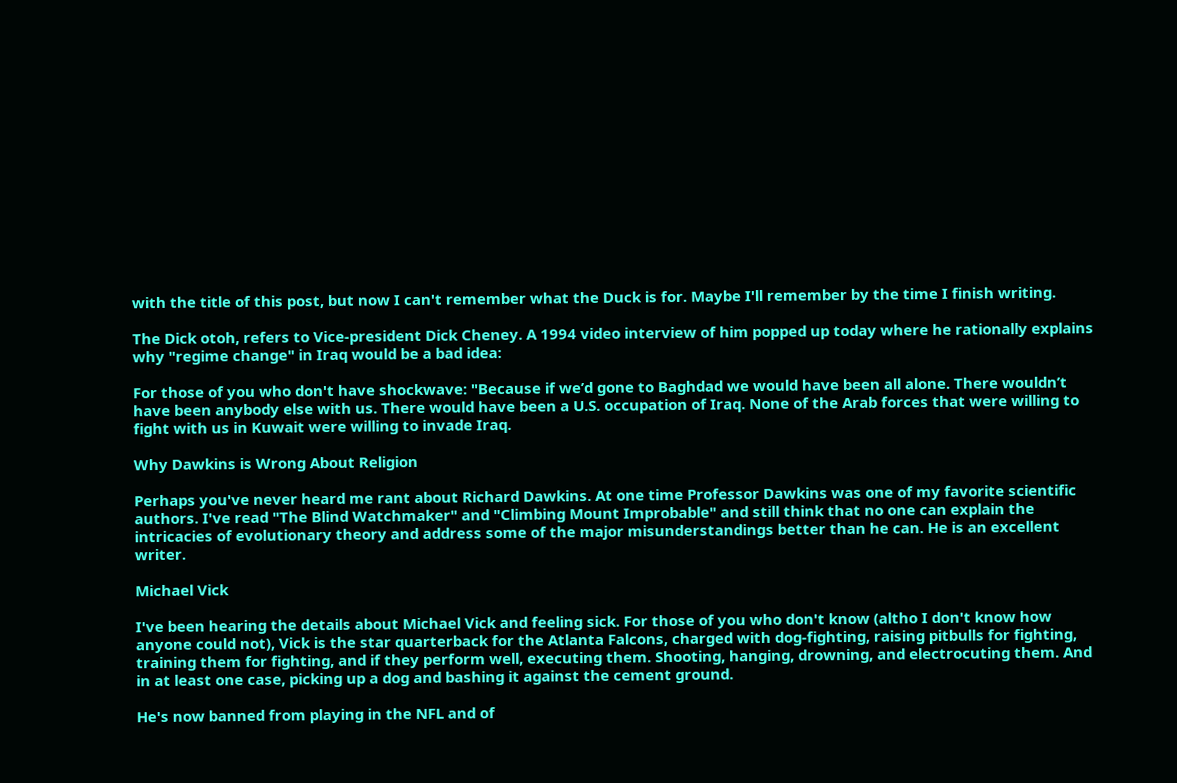with the title of this post, but now I can't remember what the Duck is for. Maybe I'll remember by the time I finish writing.

The Dick otoh, refers to Vice-president Dick Cheney. A 1994 video interview of him popped up today where he rationally explains why "regime change" in Iraq would be a bad idea:

For those of you who don't have shockwave: "Because if we’d gone to Baghdad we would have been all alone. There wouldn’t have been anybody else with us. There would have been a U.S. occupation of Iraq. None of the Arab forces that were willing to fight with us in Kuwait were willing to invade Iraq.

Why Dawkins is Wrong About Religion

Perhaps you've never heard me rant about Richard Dawkins. At one time Professor Dawkins was one of my favorite scientific authors. I've read "The Blind Watchmaker" and "Climbing Mount Improbable" and still think that no one can explain the intricacies of evolutionary theory and address some of the major misunderstandings better than he can. He is an excellent writer.

Michael Vick

I've been hearing the details about Michael Vick and feeling sick. For those of you who don't know (altho I don't know how anyone could not), Vick is the star quarterback for the Atlanta Falcons, charged with dog-fighting, raising pitbulls for fighting, training them for fighting, and if they perform well, executing them. Shooting, hanging, drowning, and electrocuting them. And in at least one case, picking up a dog and bashing it against the cement ground.

He's now banned from playing in the NFL and of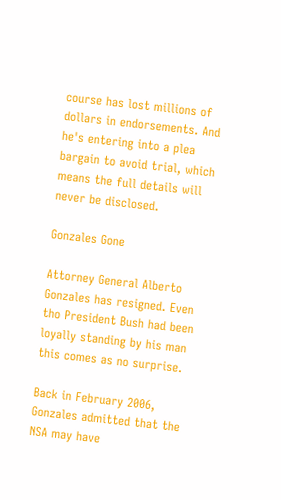course has lost millions of dollars in endorsements. And he's entering into a plea bargain to avoid trial, which means the full details will never be disclosed.

Gonzales Gone

Attorney General Alberto Gonzales has resigned. Even tho President Bush had been loyally standing by his man this comes as no surprise.

Back in February 2006, Gonzales admitted that the NSA may have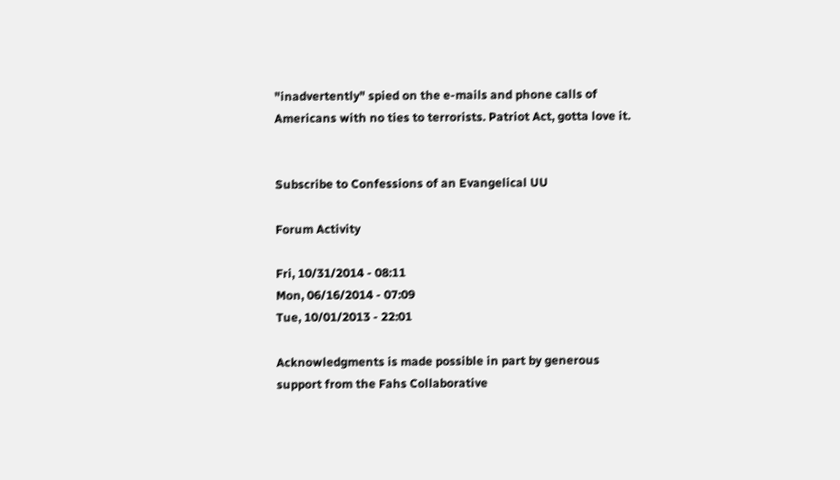"inadvertently" spied on the e-mails and phone calls of Americans with no ties to terrorists. Patriot Act, gotta love it.


Subscribe to Confessions of an Evangelical UU

Forum Activity

Fri, 10/31/2014 - 08:11
Mon, 06/16/2014 - 07:09
Tue, 10/01/2013 - 22:01

Acknowledgments is made possible in part by generous support from the Fahs Collaborative